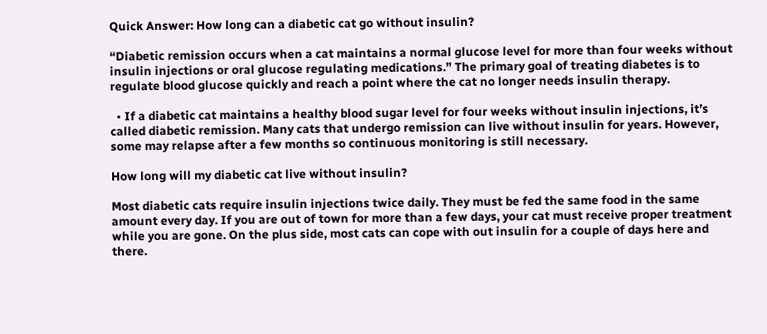Quick Answer: How long can a diabetic cat go without insulin?

“Diabetic remission occurs when a cat maintains a normal glucose level for more than four weeks without insulin injections or oral glucose regulating medications.” The primary goal of treating diabetes is to regulate blood glucose quickly and reach a point where the cat no longer needs insulin therapy.

  • If a diabetic cat maintains a healthy blood sugar level for four weeks without insulin injections, it’s called diabetic remission. Many cats that undergo remission can live without insulin for years. However, some may relapse after a few months so continuous monitoring is still necessary.

How long will my diabetic cat live without insulin?

Most diabetic cats require insulin injections twice daily. They must be fed the same food in the same amount every day. If you are out of town for more than a few days, your cat must receive proper treatment while you are gone. On the plus side, most cats can cope with out insulin for a couple of days here and there.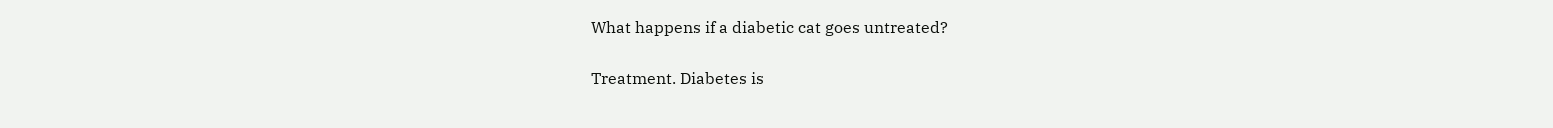What happens if a diabetic cat goes untreated?

Treatment. Diabetes is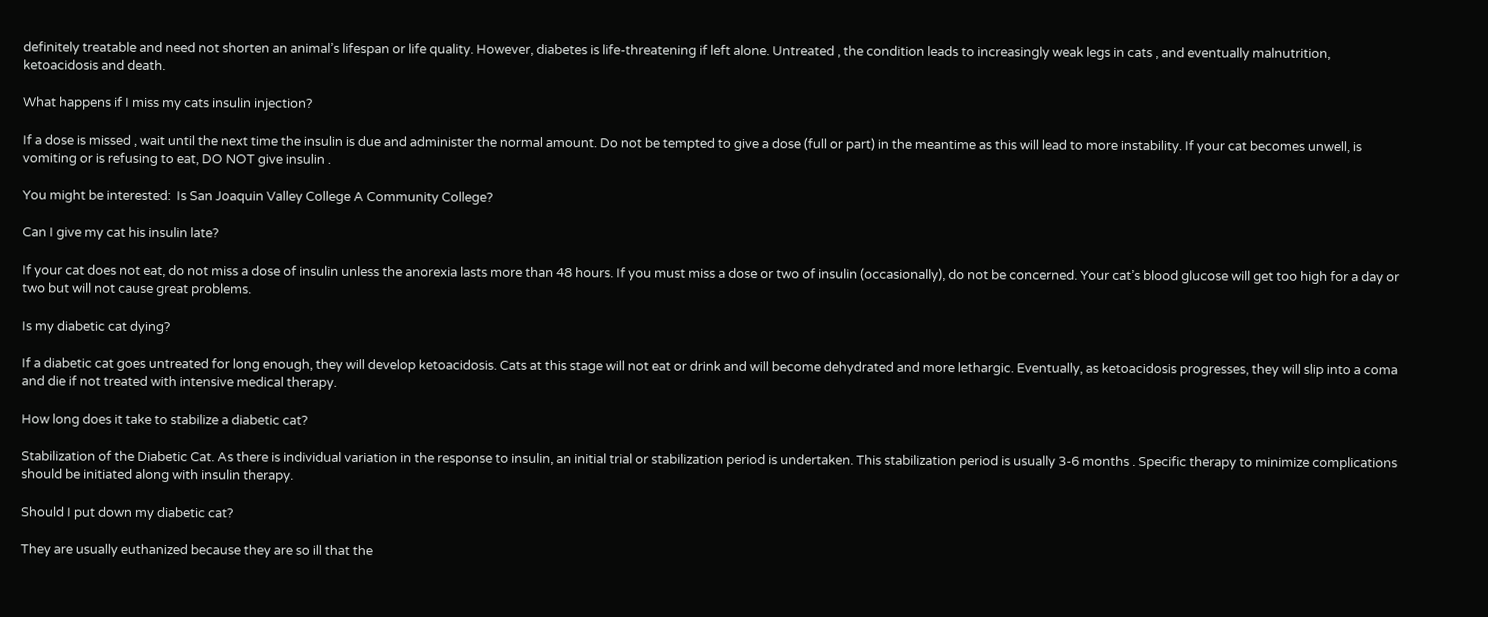definitely treatable and need not shorten an animal’s lifespan or life quality. However, diabetes is life-threatening if left alone. Untreated , the condition leads to increasingly weak legs in cats , and eventually malnutrition, ketoacidosis and death.

What happens if I miss my cats insulin injection?

If a dose is missed , wait until the next time the insulin is due and administer the normal amount. Do not be tempted to give a dose (full or part) in the meantime as this will lead to more instability. If your cat becomes unwell, is vomiting or is refusing to eat, DO NOT give insulin .

You might be interested:  Is San Joaquin Valley College A Community College?

Can I give my cat his insulin late?

If your cat does not eat, do not miss a dose of insulin unless the anorexia lasts more than 48 hours. If you must miss a dose or two of insulin (occasionally), do not be concerned. Your cat’s blood glucose will get too high for a day or two but will not cause great problems.

Is my diabetic cat dying?

If a diabetic cat goes untreated for long enough, they will develop ketoacidosis. Cats at this stage will not eat or drink and will become dehydrated and more lethargic. Eventually, as ketoacidosis progresses, they will slip into a coma and die if not treated with intensive medical therapy.

How long does it take to stabilize a diabetic cat?

Stabilization of the Diabetic Cat. As there is individual variation in the response to insulin, an initial trial or stabilization period is undertaken. This stabilization period is usually 3-6 months . Specific therapy to minimize complications should be initiated along with insulin therapy.

Should I put down my diabetic cat?

They are usually euthanized because they are so ill that the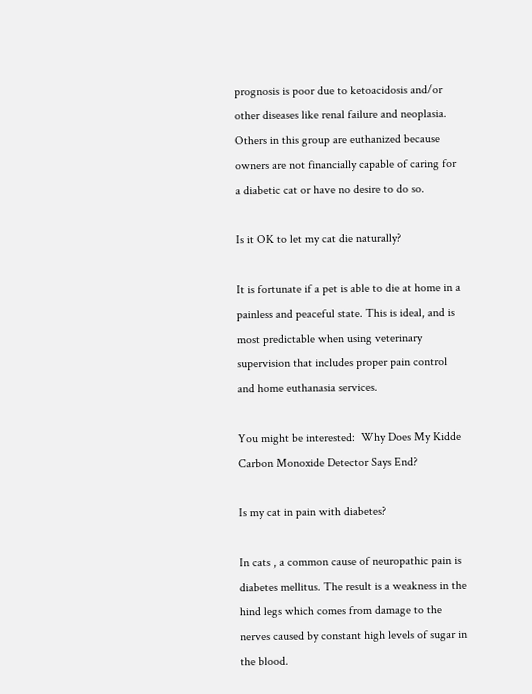prognosis is poor due to ketoacidosis and/or other diseases like renal failure and neoplasia. Others in this group are euthanized because owners are not financially capable of caring for a diabetic cat or have no desire to do so.

Is it OK to let my cat die naturally?

It is fortunate if a pet is able to die at home in a painless and peaceful state. This is ideal, and is most predictable when using veterinary supervision that includes proper pain control and home euthanasia services.

You might be interested:  Why Does My Kidde Carbon Monoxide Detector Says End?

Is my cat in pain with diabetes?

In cats , a common cause of neuropathic pain is diabetes mellitus. The result is a weakness in the hind legs which comes from damage to the nerves caused by constant high levels of sugar in the blood.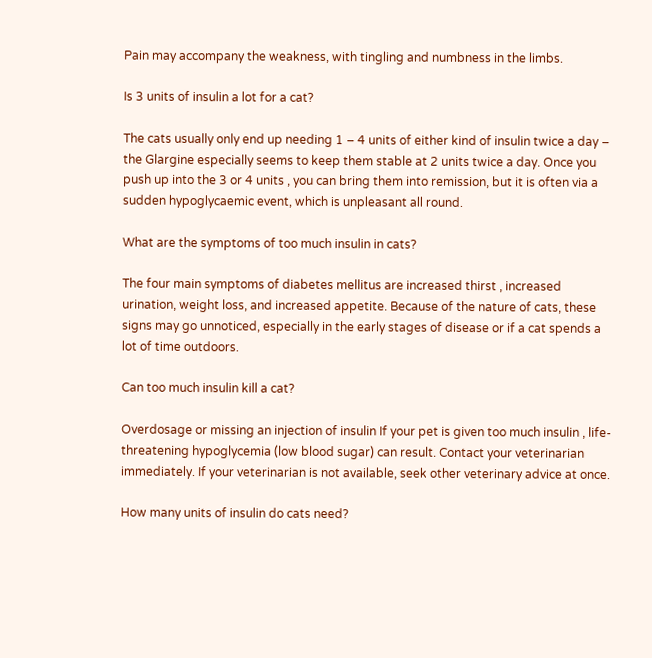Pain may accompany the weakness, with tingling and numbness in the limbs.

Is 3 units of insulin a lot for a cat?

The cats usually only end up needing 1 – 4 units of either kind of insulin twice a day – the Glargine especially seems to keep them stable at 2 units twice a day. Once you push up into the 3 or 4 units , you can bring them into remission, but it is often via a sudden hypoglycaemic event, which is unpleasant all round.

What are the symptoms of too much insulin in cats?

The four main symptoms of diabetes mellitus are increased thirst , increased urination, weight loss, and increased appetite. Because of the nature of cats, these signs may go unnoticed, especially in the early stages of disease or if a cat spends a lot of time outdoors.

Can too much insulin kill a cat?

Overdosage or missing an injection of insulin If your pet is given too much insulin , life-threatening hypoglycemia (low blood sugar) can result. Contact your veterinarian immediately. If your veterinarian is not available, seek other veterinary advice at once.

How many units of insulin do cats need?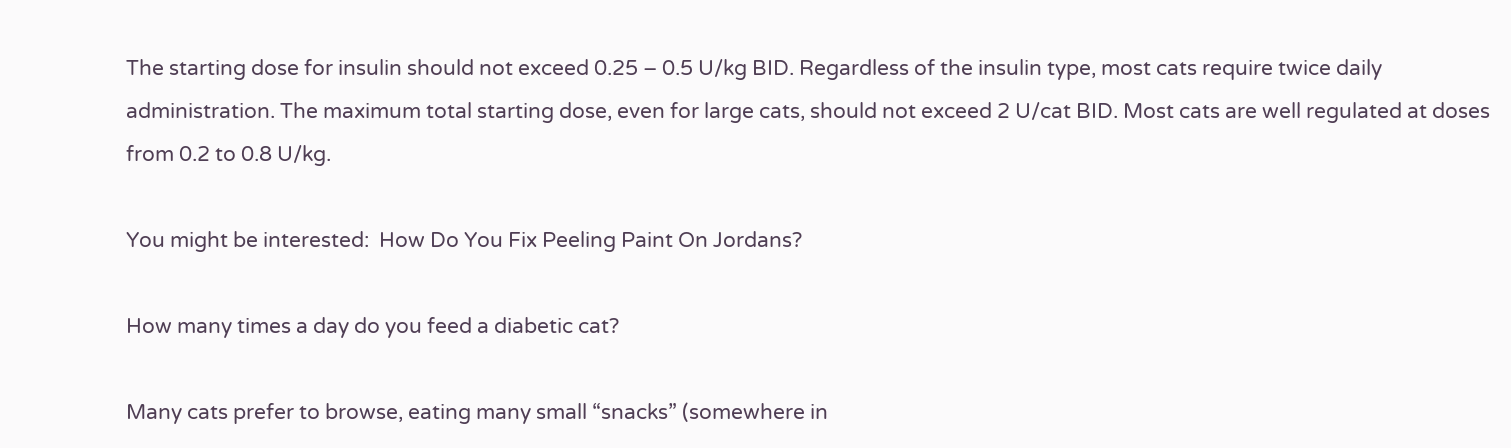The starting dose for insulin should not exceed 0.25 – 0.5 U/kg BID. Regardless of the insulin type, most cats require twice daily administration. The maximum total starting dose, even for large cats, should not exceed 2 U/cat BID. Most cats are well regulated at doses from 0.2 to 0.8 U/kg.

You might be interested:  How Do You Fix Peeling Paint On Jordans?

How many times a day do you feed a diabetic cat?

Many cats prefer to browse, eating many small “snacks” (somewhere in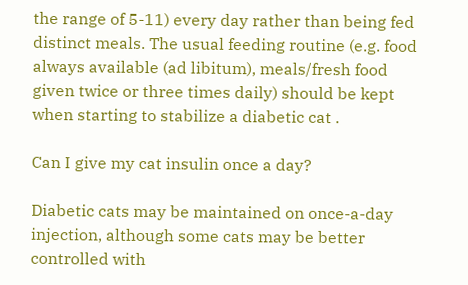the range of 5-11) every day rather than being fed distinct meals. The usual feeding routine (e.g. food always available (ad libitum), meals/fresh food given twice or three times daily) should be kept when starting to stabilize a diabetic cat .

Can I give my cat insulin once a day?

Diabetic cats may be maintained on once-a-day injection, although some cats may be better controlled with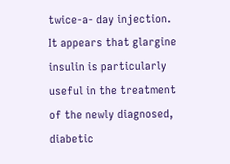twice-a- day injection. It appears that glargine insulin is particularly useful in the treatment of the newly diagnosed, diabetic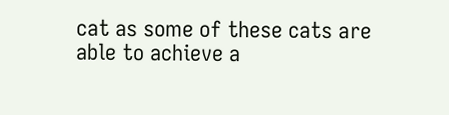cat as some of these cats are able to achieve a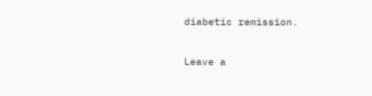diabetic remission.

Leave a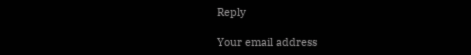Reply

Your email address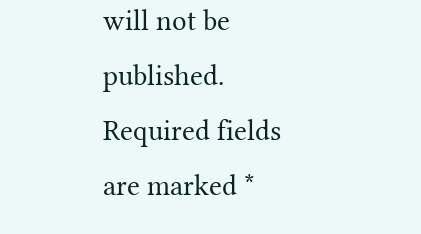will not be published. Required fields are marked *